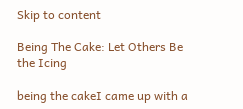Skip to content

Being The Cake: Let Others Be the Icing

being the cakeI came up with a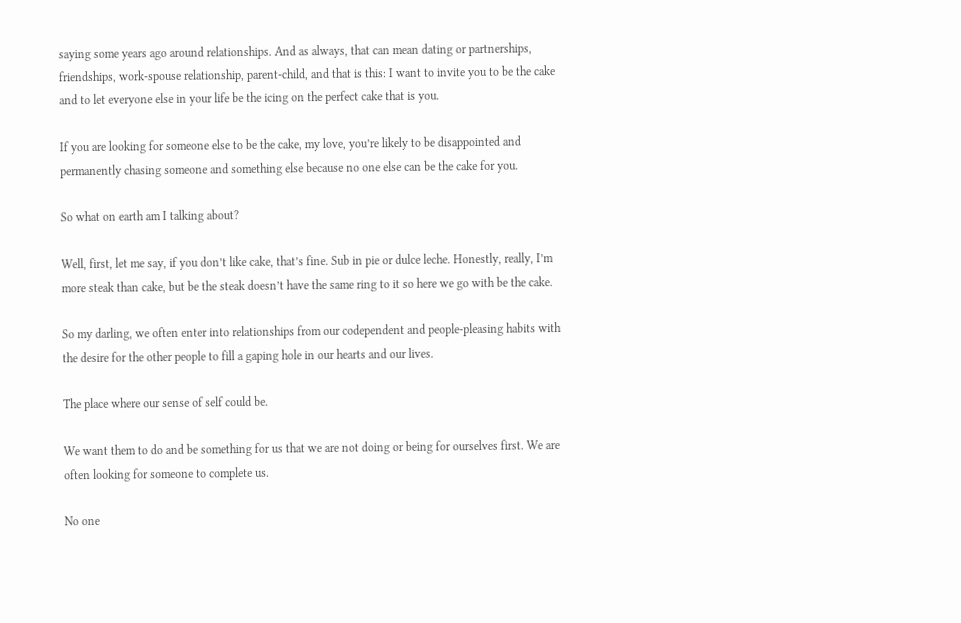saying some years ago around relationships. And as always, that can mean dating or partnerships, friendships, work-spouse relationship, parent-child, and that is this: I want to invite you to be the cake and to let everyone else in your life be the icing on the perfect cake that is you.

If you are looking for someone else to be the cake, my love, you’re likely to be disappointed and permanently chasing someone and something else because no one else can be the cake for you.

So what on earth am I talking about?

Well, first, let me say, if you don’t like cake, that’s fine. Sub in pie or dulce leche. Honestly, really, I’m more steak than cake, but be the steak doesn’t have the same ring to it so here we go with be the cake.

So my darling, we often enter into relationships from our codependent and people-pleasing habits with the desire for the other people to fill a gaping hole in our hearts and our lives.

The place where our sense of self could be.

We want them to do and be something for us that we are not doing or being for ourselves first. We are often looking for someone to complete us.

No one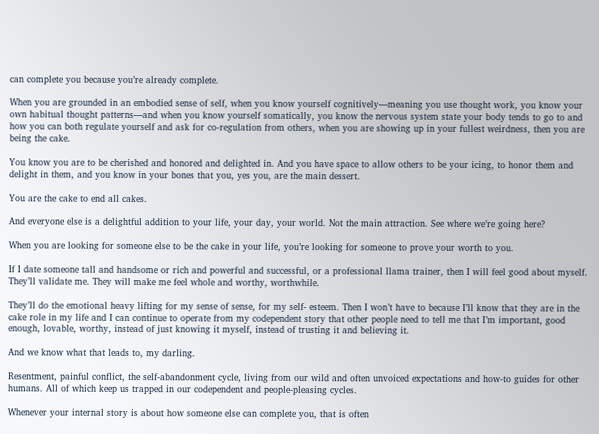can complete you because you’re already complete.

When you are grounded in an embodied sense of self, when you know yourself cognitively—meaning you use thought work, you know your own habitual thought patterns—and when you know yourself somatically, you know the nervous system state your body tends to go to and how you can both regulate yourself and ask for co-regulation from others, when you are showing up in your fullest weirdness, then you are being the cake.

You know you are to be cherished and honored and delighted in. And you have space to allow others to be your icing, to honor them and delight in them, and you know in your bones that you, yes you, are the main dessert.

You are the cake to end all cakes.

And everyone else is a delightful addition to your life, your day, your world. Not the main attraction. See where we’re going here?

When you are looking for someone else to be the cake in your life, you’re looking for someone to prove your worth to you.

If I date someone tall and handsome or rich and powerful and successful, or a professional llama trainer, then I will feel good about myself. They’ll validate me. They will make me feel whole and worthy, worthwhile.

They’ll do the emotional heavy lifting for my sense of sense, for my self- esteem. Then I won’t have to because I’ll know that they are in the cake role in my life and I can continue to operate from my codependent story that other people need to tell me that I’m important, good enough, lovable, worthy, instead of just knowing it myself, instead of trusting it and believing it.

And we know what that leads to, my darling.

Resentment, painful conflict, the self-abandonment cycle, living from our wild and often unvoiced expectations and how-to guides for other humans. All of which keep us trapped in our codependent and people-pleasing cycles.

Whenever your internal story is about how someone else can complete you, that is often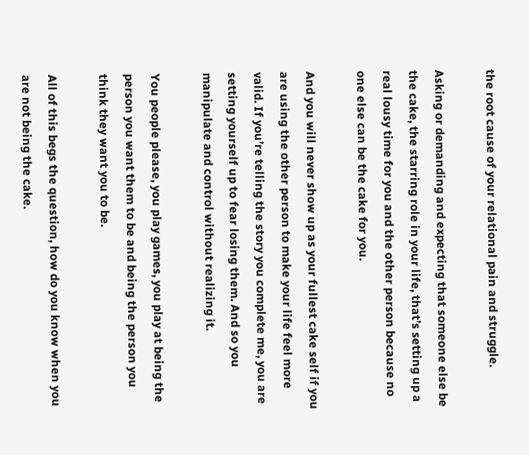the root cause of your relational pain and struggle.

Asking or demanding and expecting that someone else be the cake, the starring role in your life, that’s setting up a real lousy time for you and the other person because no one else can be the cake for you.

And you will never show up as your fullest cake self if you are using the other person to make your life feel more valid. If you’re telling the story you complete me, you are setting yourself up to fear losing them. And so you manipulate and control without realizing it.

You people please, you play games, you play at being the person you want them to be and being the person you think they want you to be.

All of this begs the question, how do you know when you are not being the cake.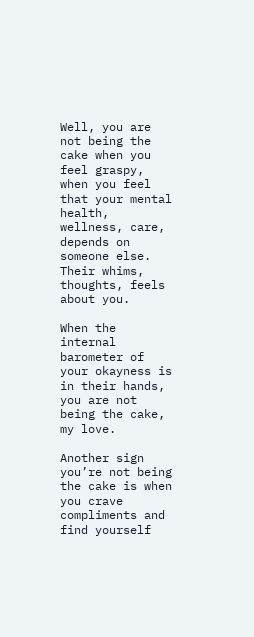Well, you are not being the cake when you feel graspy, when you feel that your mental health, wellness, care, depends on someone else. Their whims, thoughts, feels about you.

When the internal barometer of your okayness is in their hands, you are not being the cake, my love.

Another sign you’re not being the cake is when you crave compliments and find yourself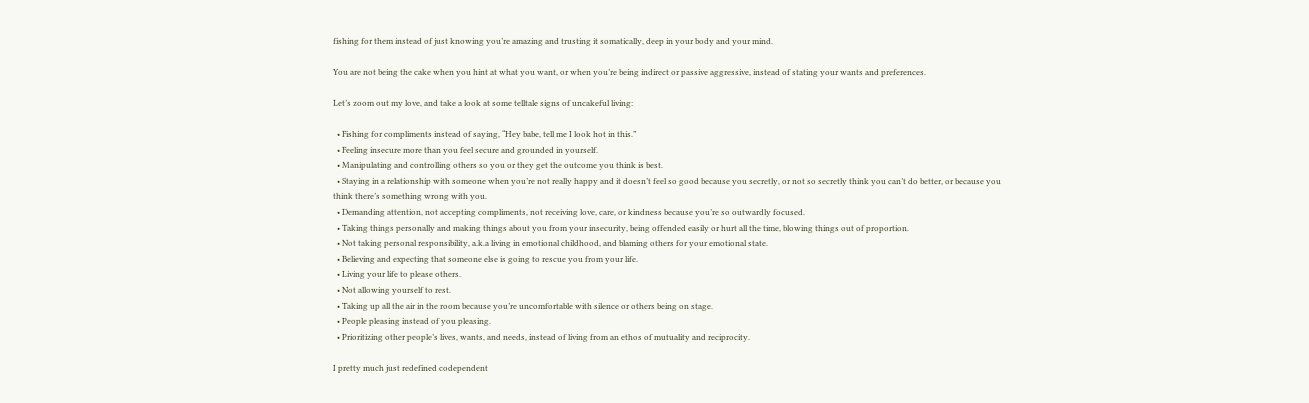fishing for them instead of just knowing you’re amazing and trusting it somatically, deep in your body and your mind.

You are not being the cake when you hint at what you want, or when you’re being indirect or passive aggressive, instead of stating your wants and preferences.

Let’s zoom out my love, and take a look at some telltale signs of uncakeful living:

  • Fishing for compliments instead of saying, “Hey babe, tell me I look hot in this.”
  • Feeling insecure more than you feel secure and grounded in yourself.
  • Manipulating and controlling others so you or they get the outcome you think is best.
  • Staying in a relationship with someone when you’re not really happy and it doesn’t feel so good because you secretly, or not so secretly think you can’t do better, or because you think there’s something wrong with you.
  • Demanding attention, not accepting compliments, not receiving love, care, or kindness because you’re so outwardly focused.
  • Taking things personally and making things about you from your insecurity, being offended easily or hurt all the time, blowing things out of proportion.
  • Not taking personal responsibility, a.k.a living in emotional childhood, and blaming others for your emotional state.
  • Believing and expecting that someone else is going to rescue you from your life.
  • Living your life to please others.
  • Not allowing yourself to rest.
  • Taking up all the air in the room because you’re uncomfortable with silence or others being on stage.
  • People pleasing instead of you pleasing.
  • Prioritizing other people’s lives, wants, and needs, instead of living from an ethos of mutuality and reciprocity.

I pretty much just redefined codependent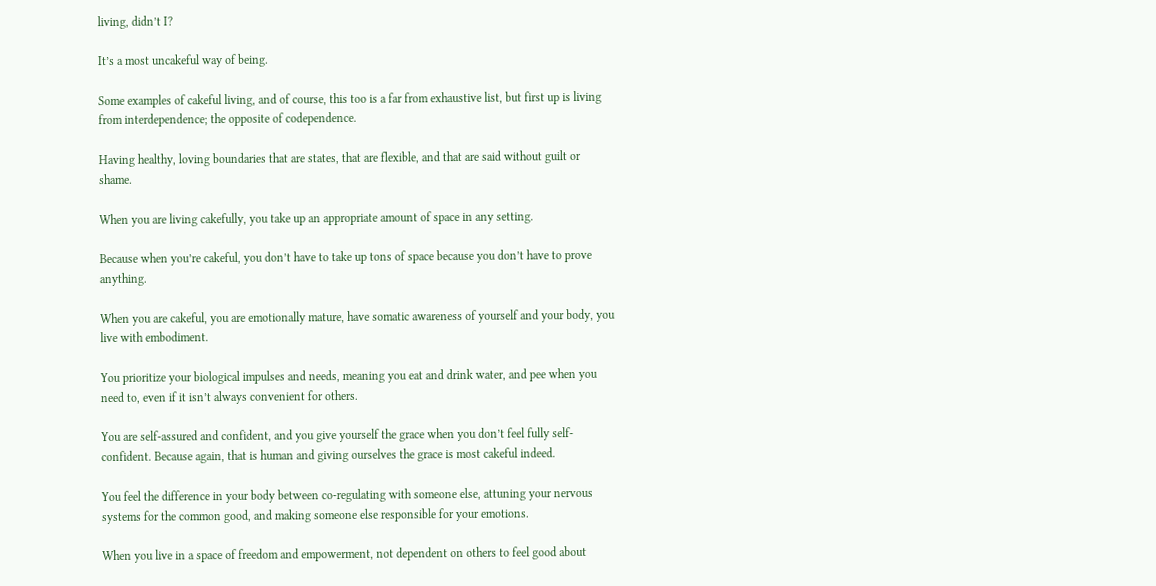living, didn’t I?

It’s a most uncakeful way of being.

Some examples of cakeful living, and of course, this too is a far from exhaustive list, but first up is living from interdependence; the opposite of codependence.

Having healthy, loving boundaries that are states, that are flexible, and that are said without guilt or shame.

When you are living cakefully, you take up an appropriate amount of space in any setting.

Because when you’re cakeful, you don’t have to take up tons of space because you don’t have to prove anything.

When you are cakeful, you are emotionally mature, have somatic awareness of yourself and your body, you live with embodiment.

You prioritize your biological impulses and needs, meaning you eat and drink water, and pee when you need to, even if it isn’t always convenient for others.

You are self-assured and confident, and you give yourself the grace when you don’t feel fully self-confident. Because again, that is human and giving ourselves the grace is most cakeful indeed.

You feel the difference in your body between co-regulating with someone else, attuning your nervous systems for the common good, and making someone else responsible for your emotions.

When you live in a space of freedom and empowerment, not dependent on others to feel good about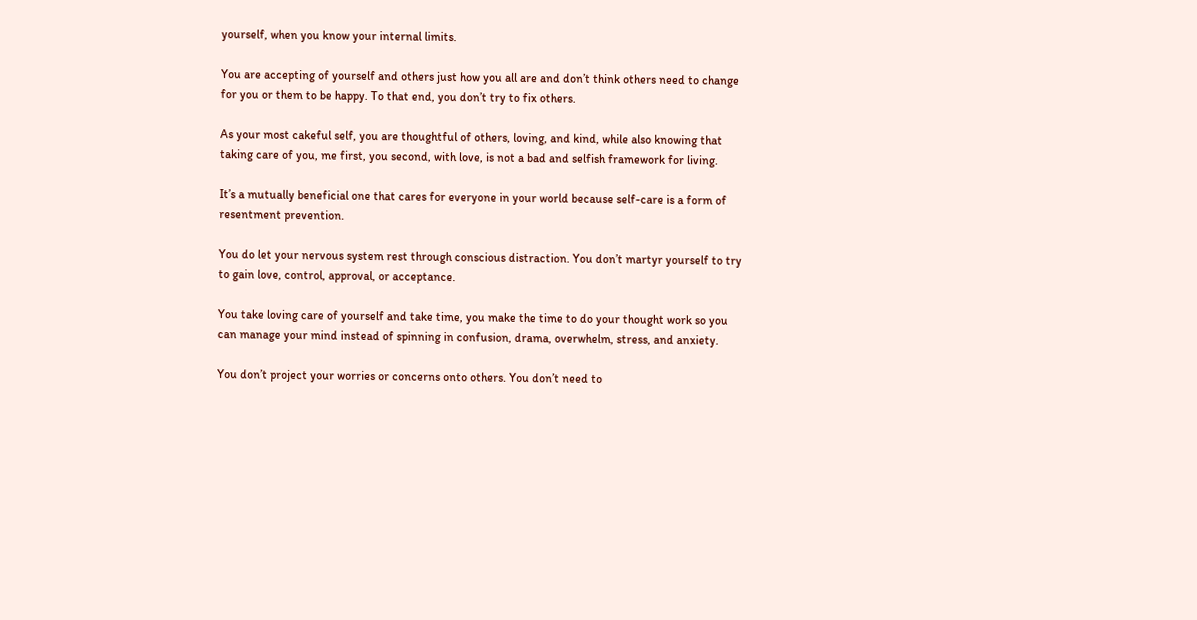yourself, when you know your internal limits.

You are accepting of yourself and others just how you all are and don’t think others need to change for you or them to be happy. To that end, you don’t try to fix others.

As your most cakeful self, you are thoughtful of others, loving, and kind, while also knowing that taking care of you, me first, you second, with love, is not a bad and selfish framework for living.

It’s a mutually beneficial one that cares for everyone in your world because self-care is a form of resentment prevention.

You do let your nervous system rest through conscious distraction. You don’t martyr yourself to try to gain love, control, approval, or acceptance.

You take loving care of yourself and take time, you make the time to do your thought work so you can manage your mind instead of spinning in confusion, drama, overwhelm, stress, and anxiety.

You don’t project your worries or concerns onto others. You don’t need to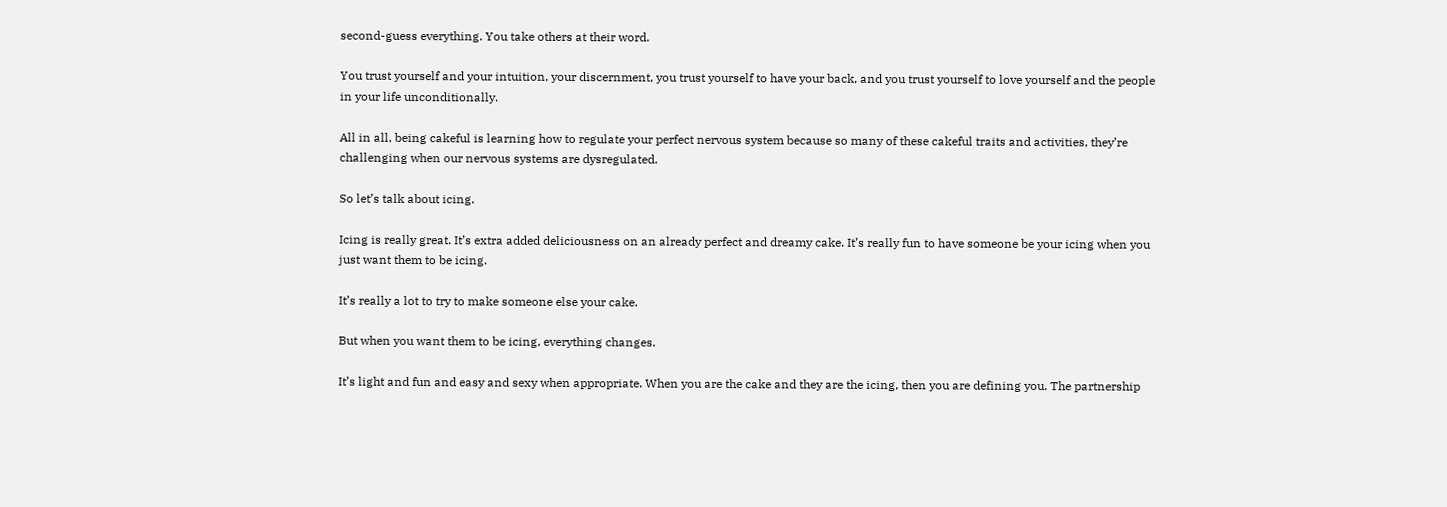second-guess everything. You take others at their word.

You trust yourself and your intuition, your discernment, you trust yourself to have your back, and you trust yourself to love yourself and the people in your life unconditionally.

All in all, being cakeful is learning how to regulate your perfect nervous system because so many of these cakeful traits and activities, they’re challenging when our nervous systems are dysregulated.

So let’s talk about icing.

Icing is really great. It’s extra added deliciousness on an already perfect and dreamy cake. It’s really fun to have someone be your icing when you just want them to be icing.

It’s really a lot to try to make someone else your cake.

But when you want them to be icing, everything changes.

It’s light and fun and easy and sexy when appropriate. When you are the cake and they are the icing, then you are defining you. The partnership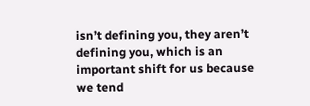isn’t defining you, they aren’t defining you, which is an important shift for us because we tend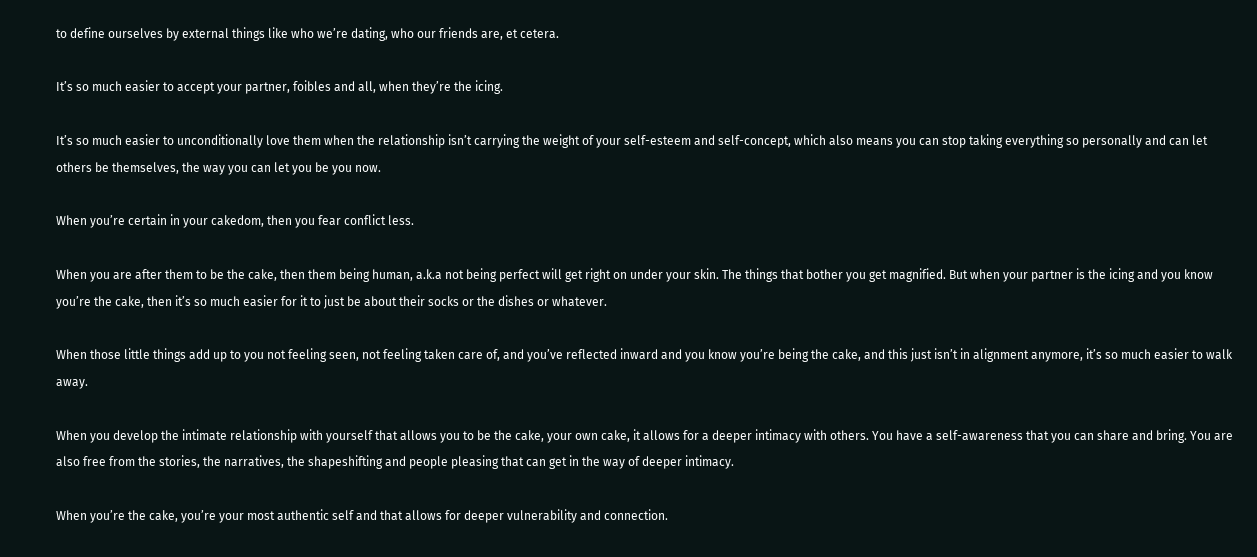to define ourselves by external things like who we’re dating, who our friends are, et cetera.

It’s so much easier to accept your partner, foibles and all, when they’re the icing.

It’s so much easier to unconditionally love them when the relationship isn’t carrying the weight of your self-esteem and self-concept, which also means you can stop taking everything so personally and can let others be themselves, the way you can let you be you now.

When you’re certain in your cakedom, then you fear conflict less.

When you are after them to be the cake, then them being human, a.k.a not being perfect will get right on under your skin. The things that bother you get magnified. But when your partner is the icing and you know you’re the cake, then it’s so much easier for it to just be about their socks or the dishes or whatever.

When those little things add up to you not feeling seen, not feeling taken care of, and you’ve reflected inward and you know you’re being the cake, and this just isn’t in alignment anymore, it’s so much easier to walk away.

When you develop the intimate relationship with yourself that allows you to be the cake, your own cake, it allows for a deeper intimacy with others. You have a self-awareness that you can share and bring. You are also free from the stories, the narratives, the shapeshifting and people pleasing that can get in the way of deeper intimacy.

When you’re the cake, you’re your most authentic self and that allows for deeper vulnerability and connection.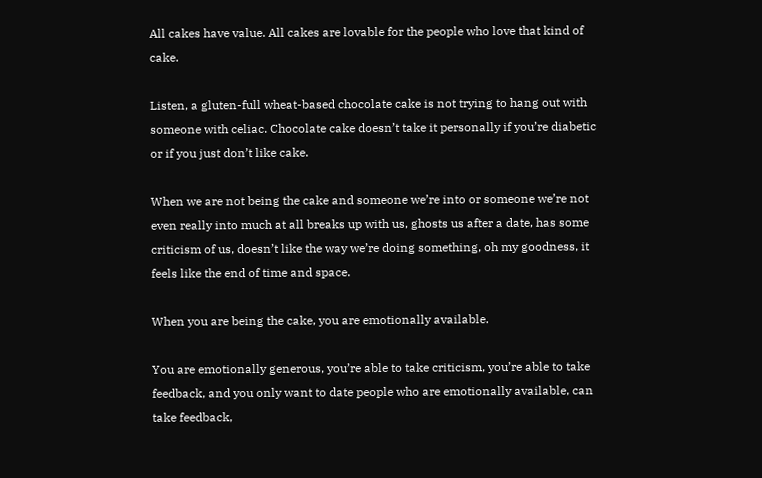All cakes have value. All cakes are lovable for the people who love that kind of cake.

Listen, a gluten-full wheat-based chocolate cake is not trying to hang out with someone with celiac. Chocolate cake doesn’t take it personally if you’re diabetic or if you just don’t like cake.

When we are not being the cake and someone we’re into or someone we’re not even really into much at all breaks up with us, ghosts us after a date, has some criticism of us, doesn’t like the way we’re doing something, oh my goodness, it feels like the end of time and space.

When you are being the cake, you are emotionally available.

You are emotionally generous, you’re able to take criticism, you’re able to take feedback, and you only want to date people who are emotionally available, can take feedback,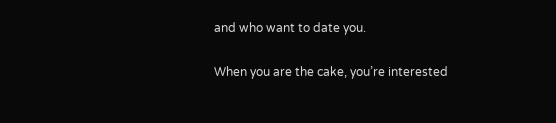and who want to date you.

When you are the cake, you’re interested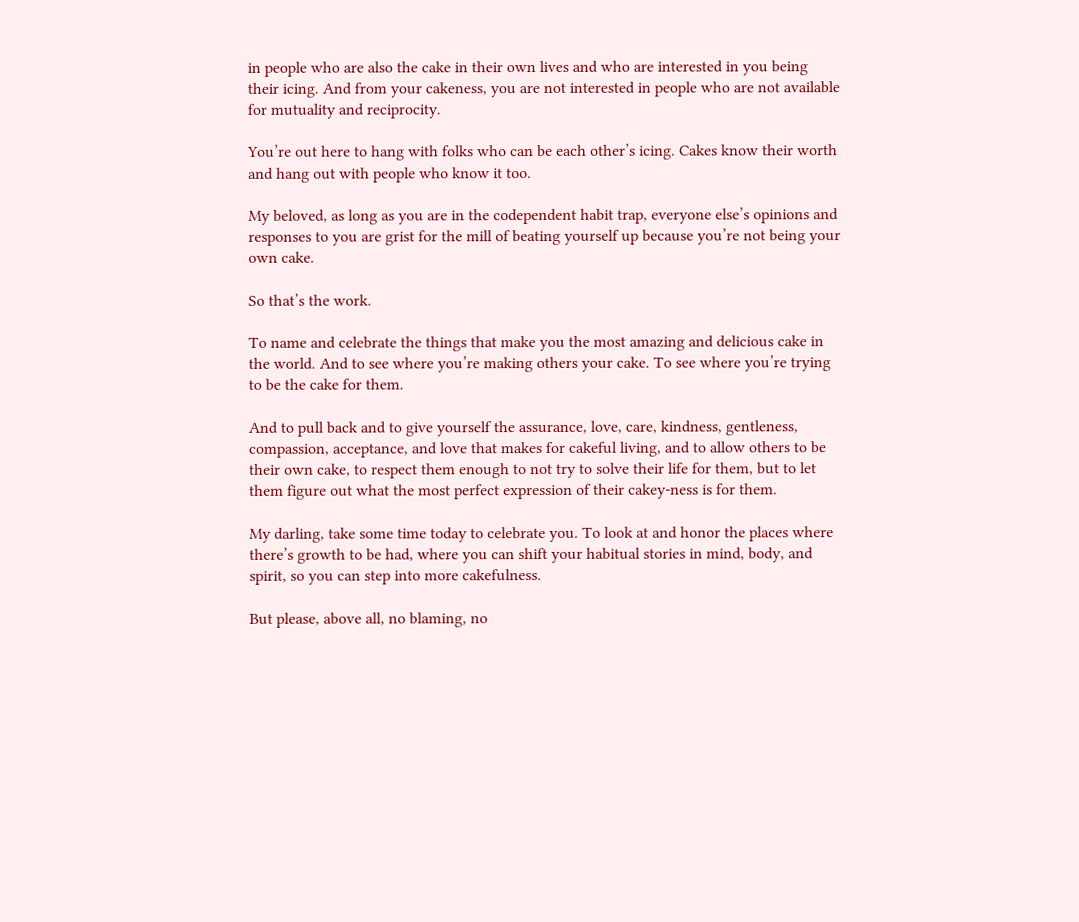in people who are also the cake in their own lives and who are interested in you being their icing. And from your cakeness, you are not interested in people who are not available for mutuality and reciprocity.

You’re out here to hang with folks who can be each other’s icing. Cakes know their worth and hang out with people who know it too.

My beloved, as long as you are in the codependent habit trap, everyone else’s opinions and responses to you are grist for the mill of beating yourself up because you’re not being your own cake.

So that’s the work.

To name and celebrate the things that make you the most amazing and delicious cake in the world. And to see where you’re making others your cake. To see where you’re trying to be the cake for them.

And to pull back and to give yourself the assurance, love, care, kindness, gentleness, compassion, acceptance, and love that makes for cakeful living, and to allow others to be their own cake, to respect them enough to not try to solve their life for them, but to let them figure out what the most perfect expression of their cakey-ness is for them.

My darling, take some time today to celebrate you. To look at and honor the places where there’s growth to be had, where you can shift your habitual stories in mind, body, and spirit, so you can step into more cakefulness.

But please, above all, no blaming, no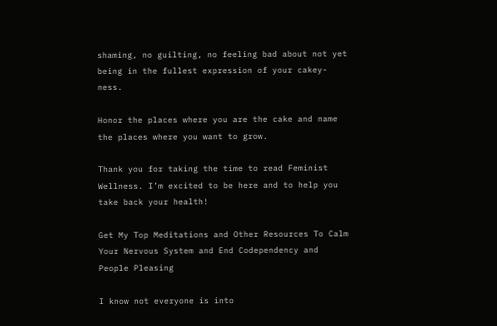shaming, no guilting, no feeling bad about not yet being in the fullest expression of your cakey-ness.

Honor the places where you are the cake and name the places where you want to grow.

Thank you for taking the time to read Feminist Wellness. I’m excited to be here and to help you take back your health!

Get My Top Meditations and Other Resources To Calm Your Nervous System and End Codependency and People Pleasing

I know not everyone is into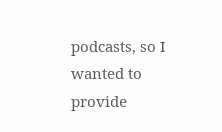podcasts, so I wanted to provide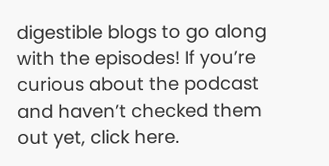digestible blogs to go along with the episodes! If you’re curious about the podcast and haven’t checked them out yet, click here.